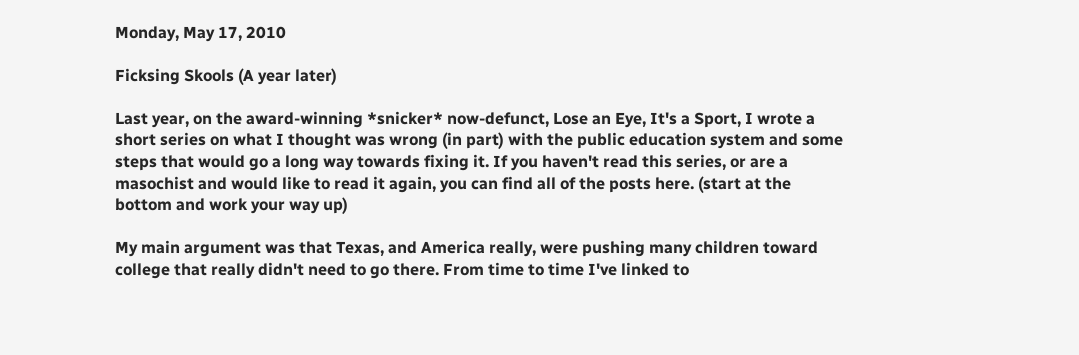Monday, May 17, 2010

Ficksing Skools (A year later)

Last year, on the award-winning *snicker* now-defunct, Lose an Eye, It's a Sport, I wrote a short series on what I thought was wrong (in part) with the public education system and some steps that would go a long way towards fixing it. If you haven't read this series, or are a masochist and would like to read it again, you can find all of the posts here. (start at the bottom and work your way up)

My main argument was that Texas, and America really, were pushing many children toward college that really didn't need to go there. From time to time I've linked to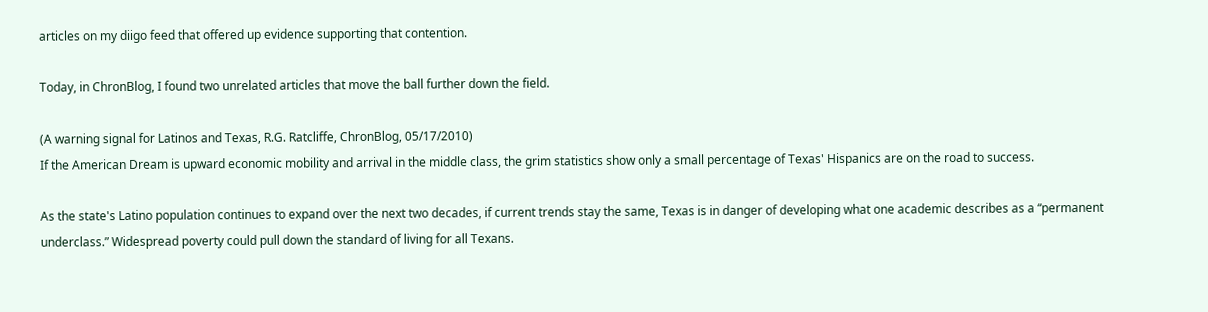articles on my diigo feed that offered up evidence supporting that contention.

Today, in ChronBlog, I found two unrelated articles that move the ball further down the field.

(A warning signal for Latinos and Texas, R.G. Ratcliffe, ChronBlog, 05/17/2010)
If the American Dream is upward economic mobility and arrival in the middle class, the grim statistics show only a small percentage of Texas' Hispanics are on the road to success.

As the state's Latino population continues to expand over the next two decades, if current trends stay the same, Texas is in danger of developing what one academic describes as a “permanent underclass.” Widespread poverty could pull down the standard of living for all Texans.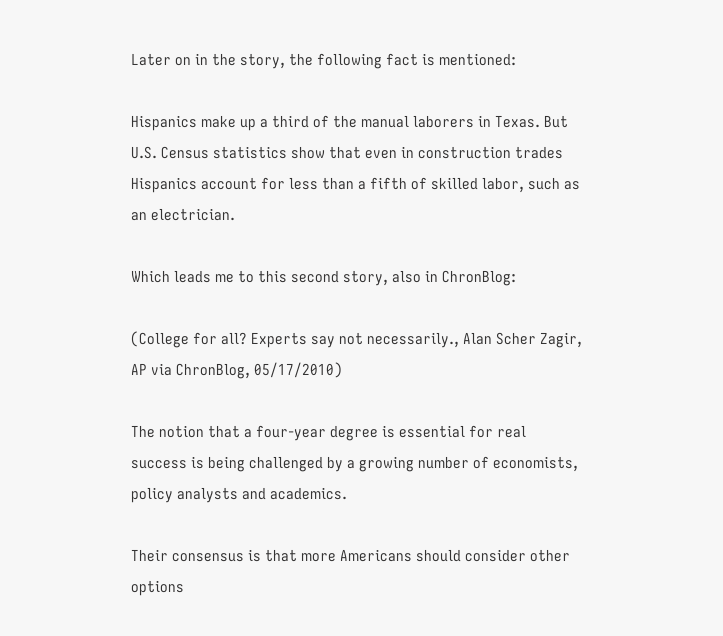Later on in the story, the following fact is mentioned:

Hispanics make up a third of the manual laborers in Texas. But U.S. Census statistics show that even in construction trades Hispanics account for less than a fifth of skilled labor, such as an electrician.

Which leads me to this second story, also in ChronBlog:

(College for all? Experts say not necessarily., Alan Scher Zagir, AP via ChronBlog, 05/17/2010)

The notion that a four-year degree is essential for real success is being challenged by a growing number of economists, policy analysts and academics.

Their consensus is that more Americans should consider other options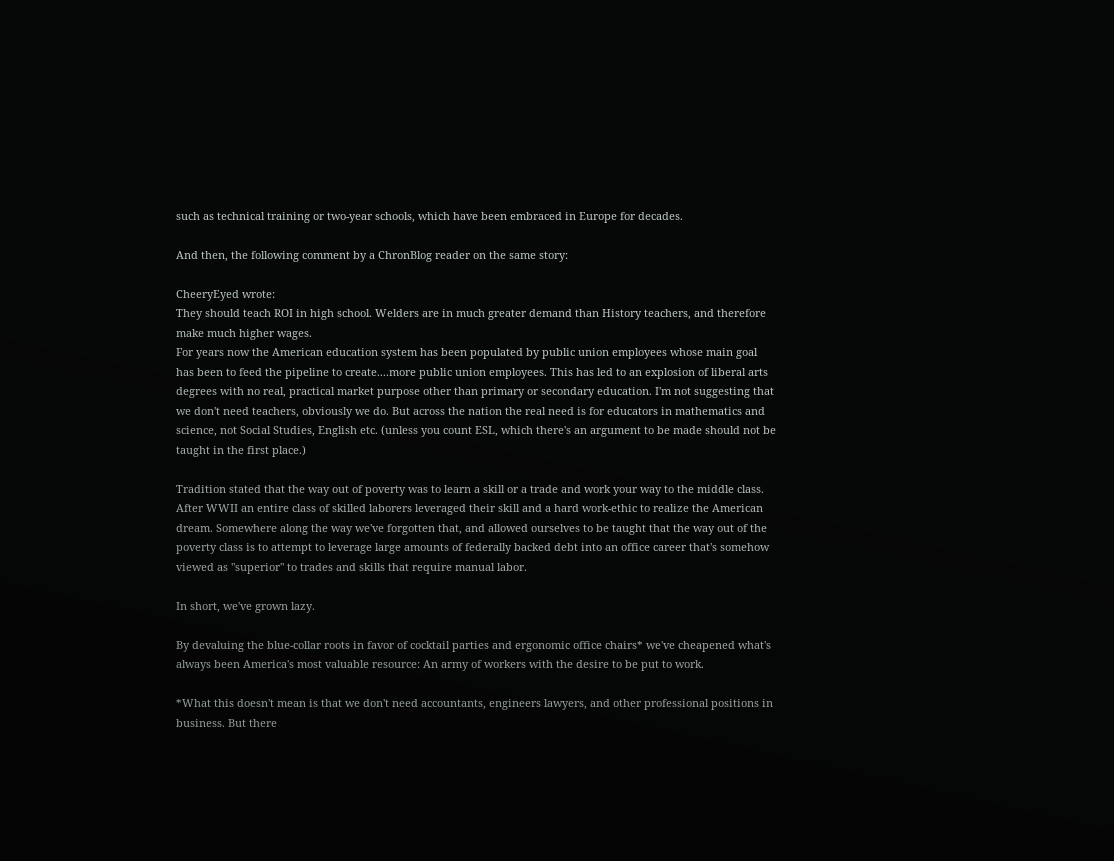such as technical training or two-year schools, which have been embraced in Europe for decades.

And then, the following comment by a ChronBlog reader on the same story:

CheeryEyed wrote:
They should teach ROI in high school. Welders are in much greater demand than History teachers, and therefore make much higher wages.
For years now the American education system has been populated by public union employees whose main goal has been to feed the pipeline to create....more public union employees. This has led to an explosion of liberal arts degrees with no real, practical market purpose other than primary or secondary education. I'm not suggesting that we don't need teachers, obviously we do. But across the nation the real need is for educators in mathematics and science, not Social Studies, English etc. (unless you count ESL, which there's an argument to be made should not be taught in the first place.)

Tradition stated that the way out of poverty was to learn a skill or a trade and work your way to the middle class. After WWII an entire class of skilled laborers leveraged their skill and a hard work-ethic to realize the American dream. Somewhere along the way we've forgotten that, and allowed ourselves to be taught that the way out of the poverty class is to attempt to leverage large amounts of federally backed debt into an office career that's somehow viewed as "superior" to trades and skills that require manual labor.

In short, we've grown lazy.

By devaluing the blue-collar roots in favor of cocktail parties and ergonomic office chairs* we've cheapened what's always been America's most valuable resource: An army of workers with the desire to be put to work.

*What this doesn't mean is that we don't need accountants, engineers lawyers, and other professional positions in business. But there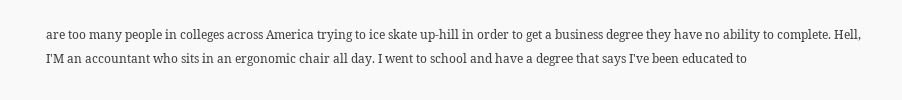are too many people in colleges across America trying to ice skate up-hill in order to get a business degree they have no ability to complete. Hell, I'M an accountant who sits in an ergonomic chair all day. I went to school and have a degree that says I've been educated to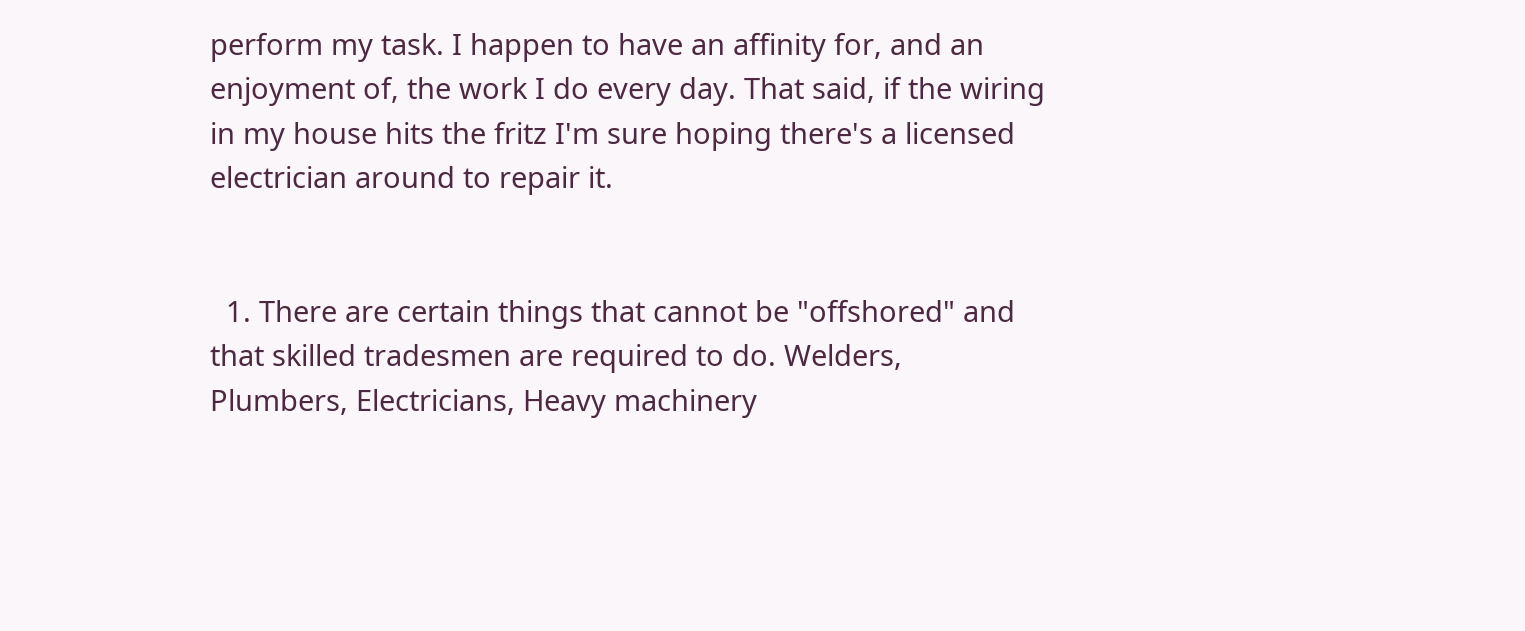perform my task. I happen to have an affinity for, and an enjoyment of, the work I do every day. That said, if the wiring in my house hits the fritz I'm sure hoping there's a licensed electrician around to repair it.


  1. There are certain things that cannot be "offshored" and that skilled tradesmen are required to do. Welders, Plumbers, Electricians, Heavy machinery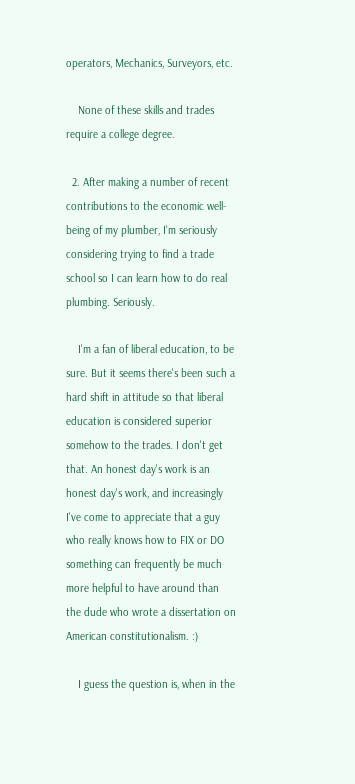operators, Mechanics, Surveyors, etc.

    None of these skills and trades require a college degree.

  2. After making a number of recent contributions to the economic well-being of my plumber, I'm seriously considering trying to find a trade school so I can learn how to do real plumbing. Seriously.

    I'm a fan of liberal education, to be sure. But it seems there's been such a hard shift in attitude so that liberal education is considered superior somehow to the trades. I don't get that. An honest day's work is an honest day's work, and increasingly I've come to appreciate that a guy who really knows how to FIX or DO something can frequently be much more helpful to have around than the dude who wrote a dissertation on American constitutionalism. :)

    I guess the question is, when in the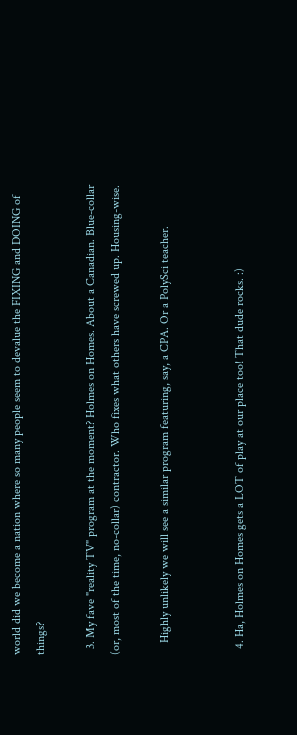world did we become a nation where so many people seem to devalue the FIXING and DOING of things?

  3. My fave "reality TV" program at the moment? Holmes on Homes. About a Canadian. Blue-collar (or, most of the time, no-collar) contractor. Who fixes what others have screwed up. Housing-wise.

    Highly unlikely we will see a similar program featuring, say, a CPA. Or a PolySci teacher.


  4. Ha, Holmes on Homes gets a LOT of play at our place too! That dude rocks. :)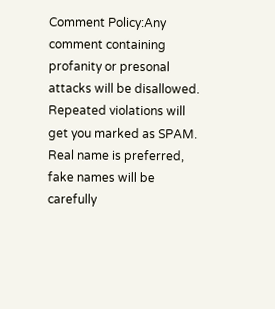Comment Policy:Any comment containing profanity or presonal attacks will be disallowed. Repeated violations will get you marked as SPAM. Real name is preferred, fake names will be carefully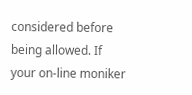considered before being allowed. If your on-line moniker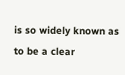is so widely known as to be a clear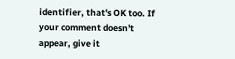identifier, that's OK too. If your comment doesn't appear, give it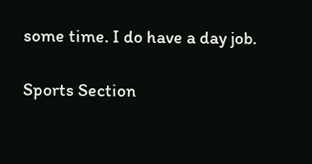some time. I do have a day job.

Sports Section